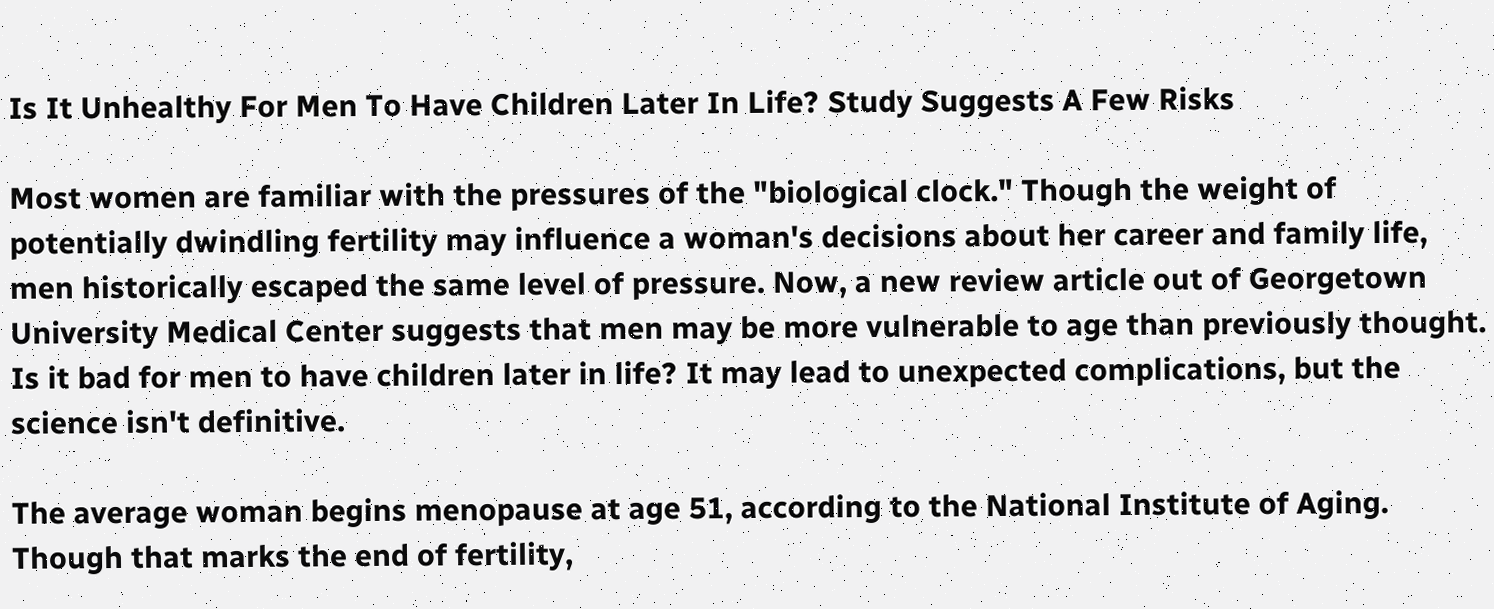Is It Unhealthy For Men To Have Children Later In Life? Study Suggests A Few Risks

Most women are familiar with the pressures of the "biological clock." Though the weight of potentially dwindling fertility may influence a woman's decisions about her career and family life, men historically escaped the same level of pressure. Now, a new review article out of Georgetown University Medical Center suggests that men may be more vulnerable to age than previously thought. Is it bad for men to have children later in life? It may lead to unexpected complications, but the science isn't definitive.

The average woman begins menopause at age 51, according to the National Institute of Aging. Though that marks the end of fertility,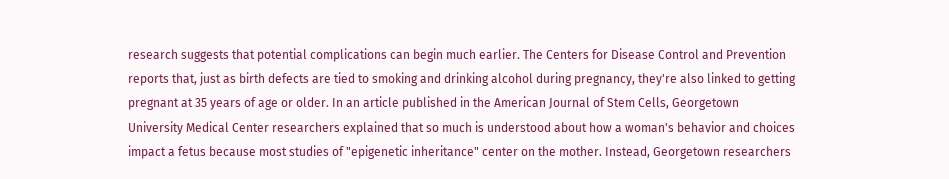research suggests that potential complications can begin much earlier. The Centers for Disease Control and Prevention reports that, just as birth defects are tied to smoking and drinking alcohol during pregnancy, they're also linked to getting pregnant at 35 years of age or older. In an article published in the American Journal of Stem Cells, Georgetown University Medical Center researchers explained that so much is understood about how a woman's behavior and choices impact a fetus because most studies of "epigenetic inheritance" center on the mother. Instead, Georgetown researchers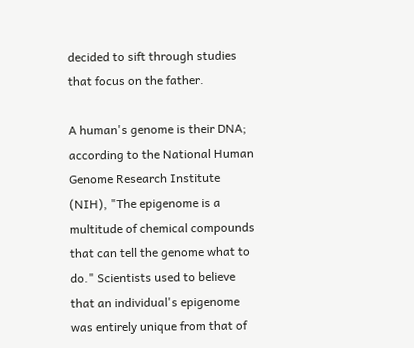decided to sift through studies that focus on the father.

A human's genome is their DNA; according to the National Human Genome Research Institute (NIH), "The epigenome is a multitude of chemical compounds that can tell the genome what to do." Scientists used to believe that an individual's epigenome was entirely unique from that of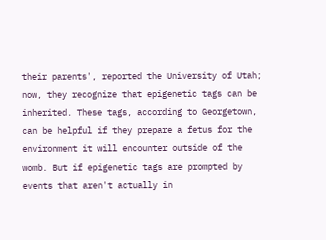their parents', reported the University of Utah; now, they recognize that epigenetic tags can be inherited. These tags, according to Georgetown, can be helpful if they prepare a fetus for the environment it will encounter outside of the womb. But if epigenetic tags are prompted by events that aren't actually in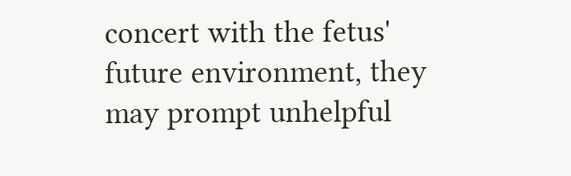concert with the fetus' future environment, they may prompt unhelpful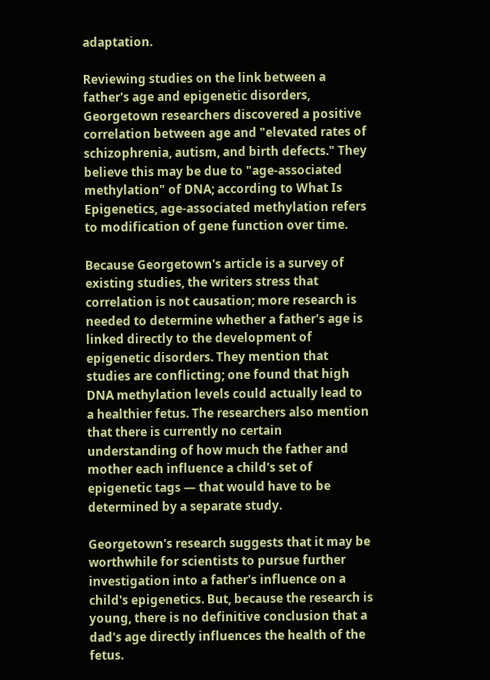adaptation.

Reviewing studies on the link between a father's age and epigenetic disorders, Georgetown researchers discovered a positive correlation between age and "elevated rates of schizophrenia, autism, and birth defects." They believe this may be due to "age-associated methylation" of DNA; according to What Is Epigenetics, age-associated methylation refers to modification of gene function over time.

Because Georgetown's article is a survey of existing studies, the writers stress that correlation is not causation; more research is needed to determine whether a father's age is linked directly to the development of epigenetic disorders. They mention that studies are conflicting; one found that high DNA methylation levels could actually lead to a healthier fetus. The researchers also mention that there is currently no certain understanding of how much the father and mother each influence a child's set of epigenetic tags — that would have to be determined by a separate study.

Georgetown's research suggests that it may be worthwhile for scientists to pursue further investigation into a father's influence on a child's epigenetics. But, because the research is young, there is no definitive conclusion that a dad's age directly influences the health of the fetus.